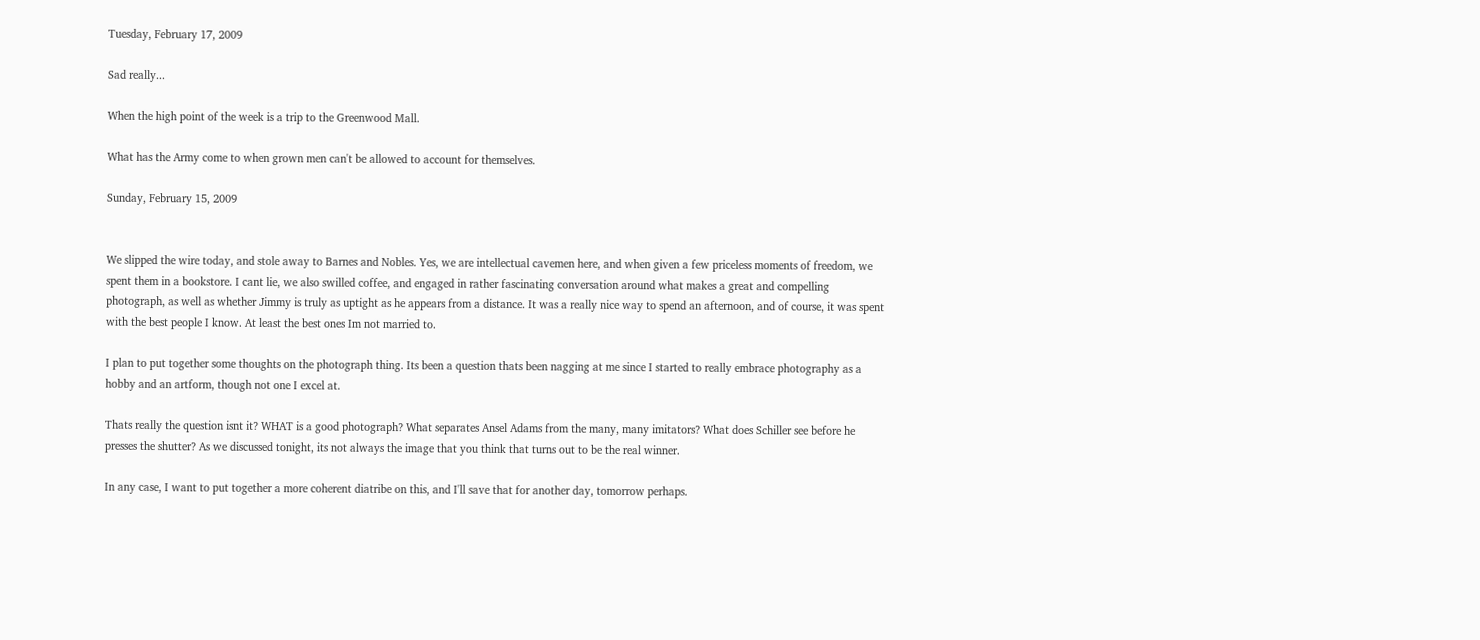Tuesday, February 17, 2009

Sad really...

When the high point of the week is a trip to the Greenwood Mall.

What has the Army come to when grown men can't be allowed to account for themselves.

Sunday, February 15, 2009


We slipped the wire today, and stole away to Barnes and Nobles. Yes, we are intellectual cavemen here, and when given a few priceless moments of freedom, we spent them in a bookstore. I cant lie, we also swilled coffee, and engaged in rather fascinating conversation around what makes a great and compelling photograph, as well as whether Jimmy is truly as uptight as he appears from a distance. It was a really nice way to spend an afternoon, and of course, it was spent with the best people I know. At least the best ones Im not married to.

I plan to put together some thoughts on the photograph thing. Its been a question thats been nagging at me since I started to really embrace photography as a hobby and an artform, though not one I excel at.

Thats really the question isnt it? WHAT is a good photograph? What separates Ansel Adams from the many, many imitators? What does Schiller see before he presses the shutter? As we discussed tonight, its not always the image that you think that turns out to be the real winner.

In any case, I want to put together a more coherent diatribe on this, and I'll save that for another day, tomorrow perhaps.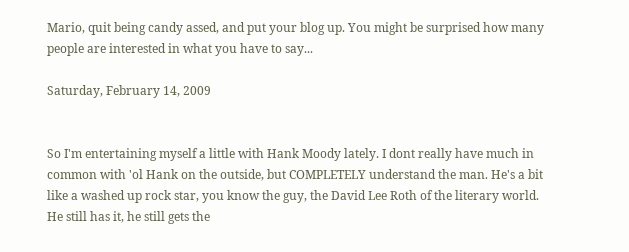Mario, quit being candy assed, and put your blog up. You might be surprised how many people are interested in what you have to say...

Saturday, February 14, 2009


So I'm entertaining myself a little with Hank Moody lately. I dont really have much in common with 'ol Hank on the outside, but COMPLETELY understand the man. He's a bit like a washed up rock star, you know the guy, the David Lee Roth of the literary world. He still has it, he still gets the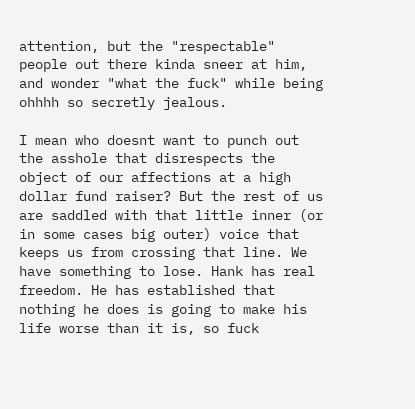attention, but the "respectable" people out there kinda sneer at him, and wonder "what the fuck" while being ohhhh so secretly jealous.

I mean who doesnt want to punch out the asshole that disrespects the object of our affections at a high dollar fund raiser? But the rest of us are saddled with that little inner (or in some cases big outer) voice that keeps us from crossing that line. We have something to lose. Hank has real freedom. He has established that nothing he does is going to make his life worse than it is, so fuck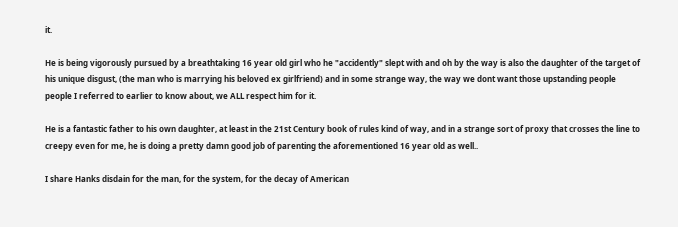it.

He is being vigorously pursued by a breathtaking 16 year old girl who he "accidently" slept with and oh by the way is also the daughter of the target of his unique disgust, (the man who is marrying his beloved ex girlfriend) and in some strange way, the way we dont want those upstanding people people I referred to earlier to know about, we ALL respect him for it.

He is a fantastic father to his own daughter, at least in the 21st Century book of rules kind of way, and in a strange sort of proxy that crosses the line to creepy even for me, he is doing a pretty damn good job of parenting the aforementioned 16 year old as well..

I share Hanks disdain for the man, for the system, for the decay of American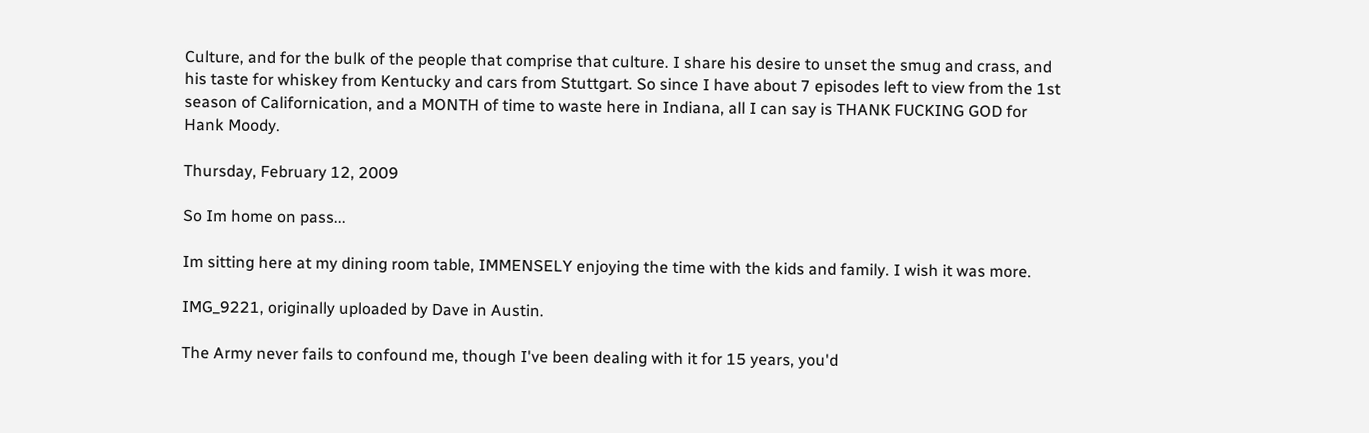Culture, and for the bulk of the people that comprise that culture. I share his desire to unset the smug and crass, and his taste for whiskey from Kentucky and cars from Stuttgart. So since I have about 7 episodes left to view from the 1st season of Californication, and a MONTH of time to waste here in Indiana, all I can say is THANK FUCKING GOD for Hank Moody.

Thursday, February 12, 2009

So Im home on pass...

Im sitting here at my dining room table, IMMENSELY enjoying the time with the kids and family. I wish it was more.

IMG_9221, originally uploaded by Dave in Austin.

The Army never fails to confound me, though I've been dealing with it for 15 years, you'd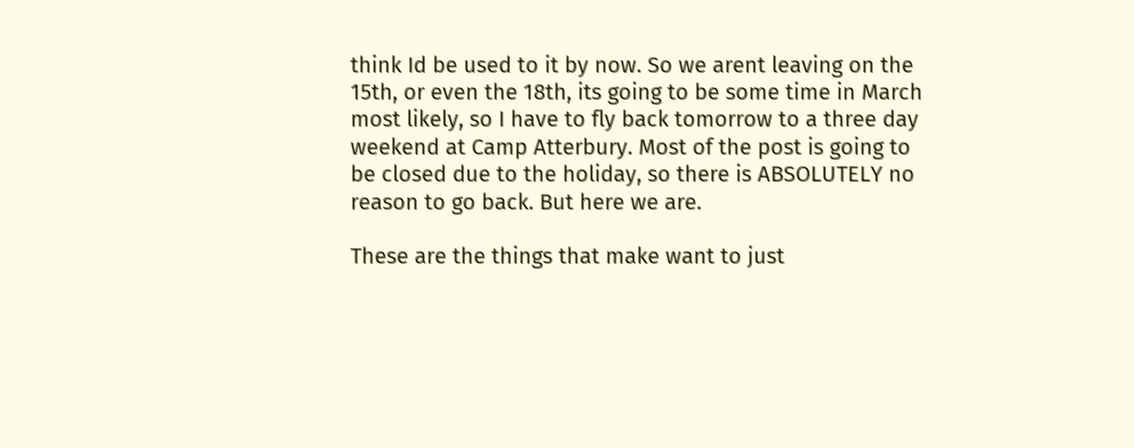think Id be used to it by now. So we arent leaving on the 15th, or even the 18th, its going to be some time in March most likely, so I have to fly back tomorrow to a three day weekend at Camp Atterbury. Most of the post is going to be closed due to the holiday, so there is ABSOLUTELY no reason to go back. But here we are.

These are the things that make want to just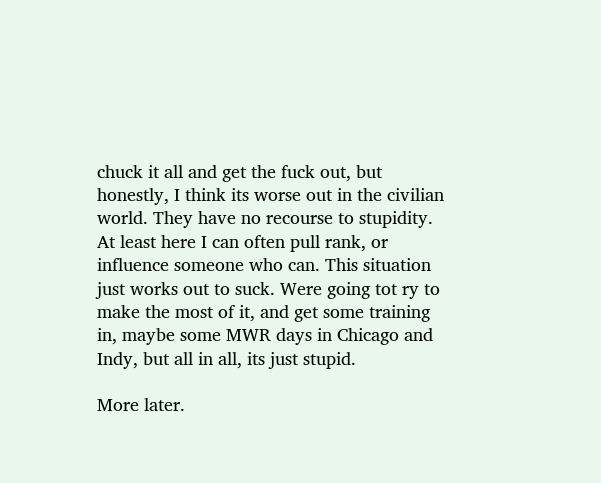chuck it all and get the fuck out, but honestly, I think its worse out in the civilian world. They have no recourse to stupidity. At least here I can often pull rank, or influence someone who can. This situation just works out to suck. Were going tot ry to make the most of it, and get some training in, maybe some MWR days in Chicago and Indy, but all in all, its just stupid.

More later.